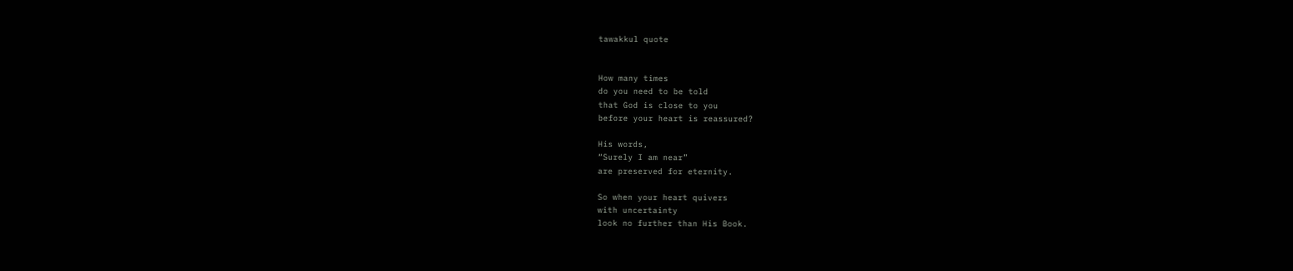tawakkul quote


How many times
do you need to be told
that God is close to you
before your heart is reassured?

His words,
“Surely I am near”
are preserved for eternity.

So when your heart quivers
with uncertainty
look no further than His Book.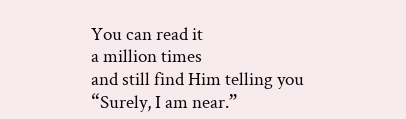You can read it
a million times
and still find Him telling you
“Surely, I am near.”